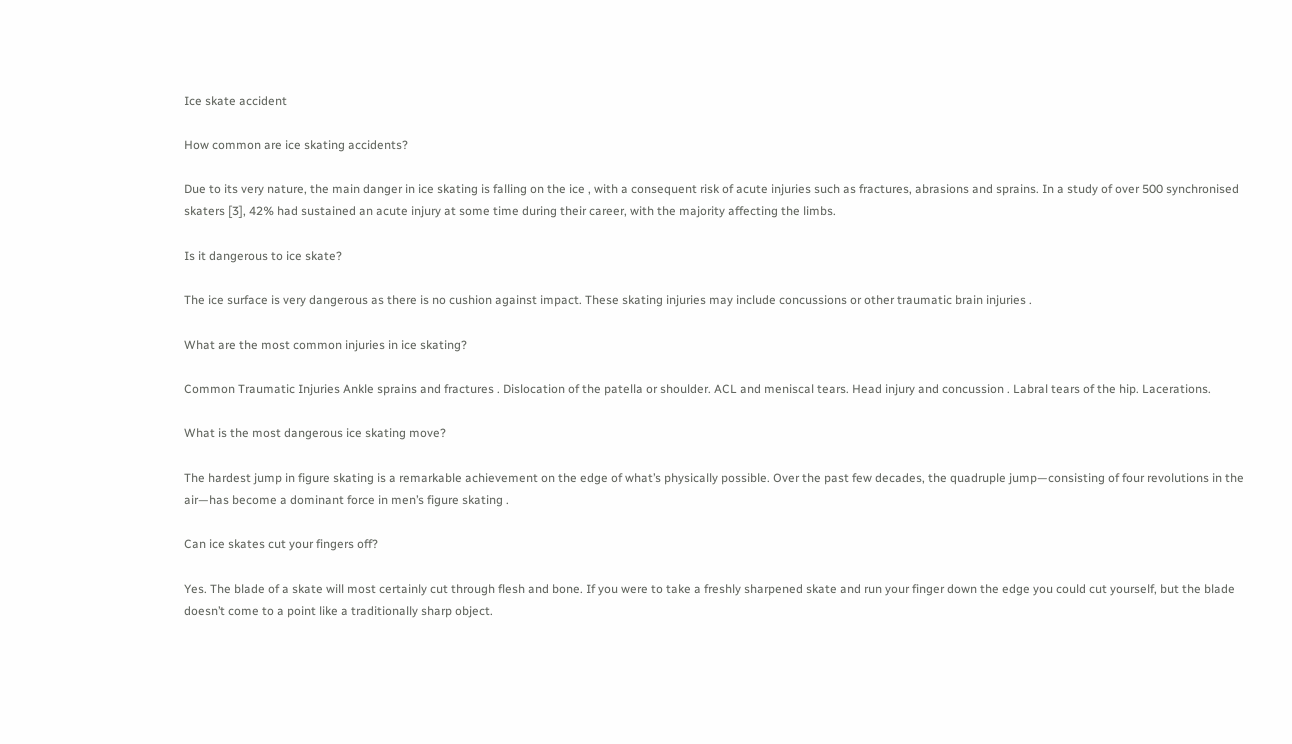Ice skate accident

How common are ice skating accidents?

Due to its very nature, the main danger in ice skating is falling on the ice , with a consequent risk of acute injuries such as fractures, abrasions and sprains. In a study of over 500 synchronised skaters [3], 42% had sustained an acute injury at some time during their career, with the majority affecting the limbs.

Is it dangerous to ice skate?

The ice surface is very dangerous as there is no cushion against impact. These skating injuries may include concussions or other traumatic brain injuries .

What are the most common injuries in ice skating?

Common Traumatic Injuries Ankle sprains and fractures . Dislocation of the patella or shoulder. ACL and meniscal tears. Head injury and concussion . Labral tears of the hip. Lacerations.

What is the most dangerous ice skating move?

The hardest jump in figure skating is a remarkable achievement on the edge of what’s physically possible. Over the past few decades, the quadruple jump—consisting of four revolutions in the air—has become a dominant force in men’s figure skating .

Can ice skates cut your fingers off?

Yes. The blade of a skate will most certainly cut through flesh and bone. If you were to take a freshly sharpened skate and run your finger down the edge you could cut yourself, but the blade doesn’t come to a point like a traditionally sharp object.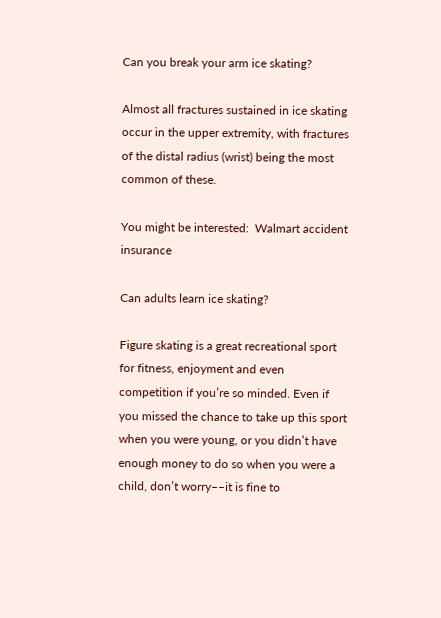Can you break your arm ice skating?

Almost all fractures sustained in ice skating occur in the upper extremity, with fractures of the distal radius (wrist) being the most common of these.

You might be interested:  Walmart accident insurance

Can adults learn ice skating?

Figure skating is a great recreational sport for fitness, enjoyment and even competition if you’re so minded. Even if you missed the chance to take up this sport when you were young, or you didn’t have enough money to do so when you were a child, don’t worry––it is fine to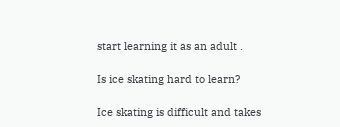start learning it as an adult .

Is ice skating hard to learn?

Ice skating is difficult and takes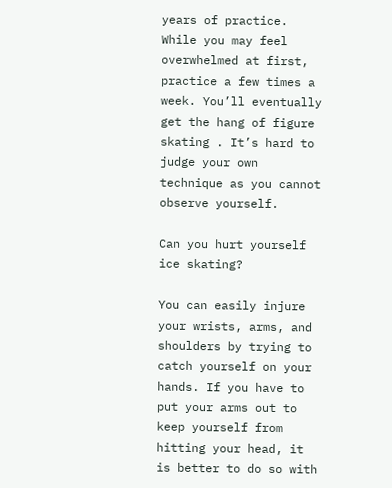years of practice. While you may feel overwhelmed at first, practice a few times a week. You’ll eventually get the hang of figure skating . It’s hard to judge your own technique as you cannot observe yourself.

Can you hurt yourself ice skating?

You can easily injure your wrists, arms, and shoulders by trying to catch yourself on your hands. If you have to put your arms out to keep yourself from hitting your head, it is better to do so with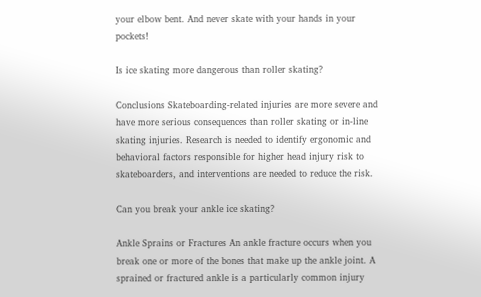your elbow bent. And never skate with your hands in your pockets!

Is ice skating more dangerous than roller skating?

Conclusions Skateboarding-related injuries are more severe and have more serious consequences than roller skating or in-line skating injuries. Research is needed to identify ergonomic and behavioral factors responsible for higher head injury risk to skateboarders, and interventions are needed to reduce the risk.

Can you break your ankle ice skating?

Ankle Sprains or Fractures An ankle fracture occurs when you break one or more of the bones that make up the ankle joint. A sprained or fractured ankle is a particularly common injury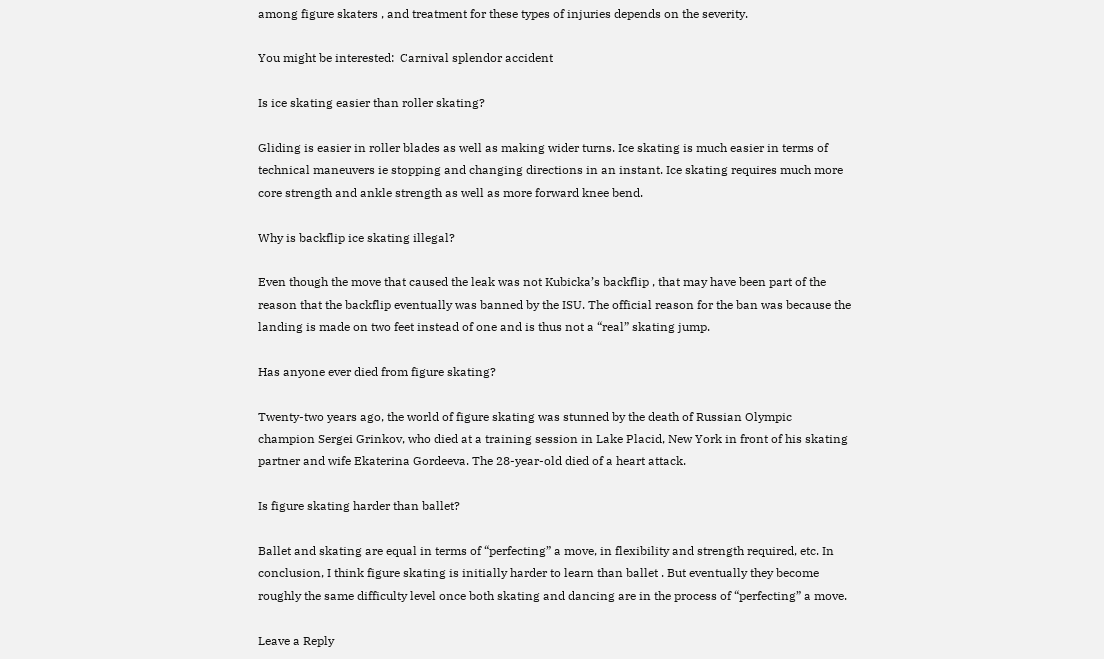among figure skaters , and treatment for these types of injuries depends on the severity.

You might be interested:  Carnival splendor accident

Is ice skating easier than roller skating?

Gliding is easier in roller blades as well as making wider turns. Ice skating is much easier in terms of technical maneuvers ie stopping and changing directions in an instant. Ice skating requires much more core strength and ankle strength as well as more forward knee bend.

Why is backflip ice skating illegal?

Even though the move that caused the leak was not Kubicka’s backflip , that may have been part of the reason that the backflip eventually was banned by the ISU. The official reason for the ban was because the landing is made on two feet instead of one and is thus not a “real” skating jump.

Has anyone ever died from figure skating?

Twenty-two years ago, the world of figure skating was stunned by the death of Russian Olympic champion Sergei Grinkov, who died at a training session in Lake Placid, New York in front of his skating partner and wife Ekaterina Gordeeva. The 28-year-old died of a heart attack.

Is figure skating harder than ballet?

Ballet and skating are equal in terms of “perfecting” a move, in flexibility and strength required, etc. In conclusion, I think figure skating is initially harder to learn than ballet . But eventually they become roughly the same difficulty level once both skating and dancing are in the process of “perfecting” a move.

Leave a Reply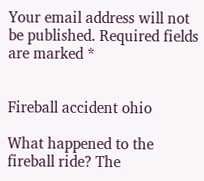Your email address will not be published. Required fields are marked *


Fireball accident ohio

What happened to the fireball ride? The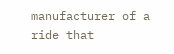manufacturer of a ride that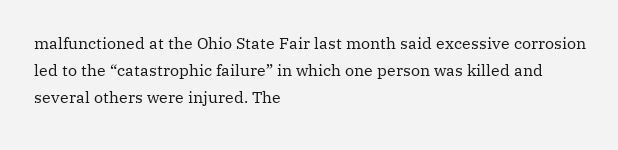malfunctioned at the Ohio State Fair last month said excessive corrosion led to the “catastrophic failure” in which one person was killed and several others were injured. The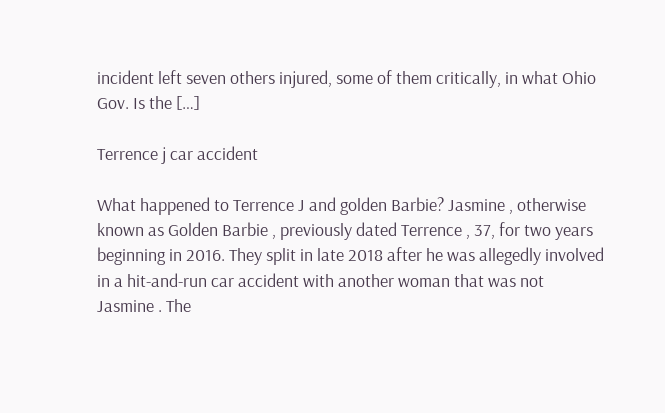incident left seven others injured, some of them critically, in what Ohio Gov. Is the […]

Terrence j car accident

What happened to Terrence J and golden Barbie? Jasmine , otherwise known as Golden Barbie , previously dated Terrence , 37, for two years beginning in 2016. They split in late 2018 after he was allegedly involved in a hit-and-run car accident with another woman that was not Jasmine . The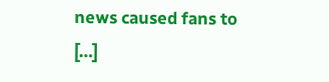news caused fans to […]